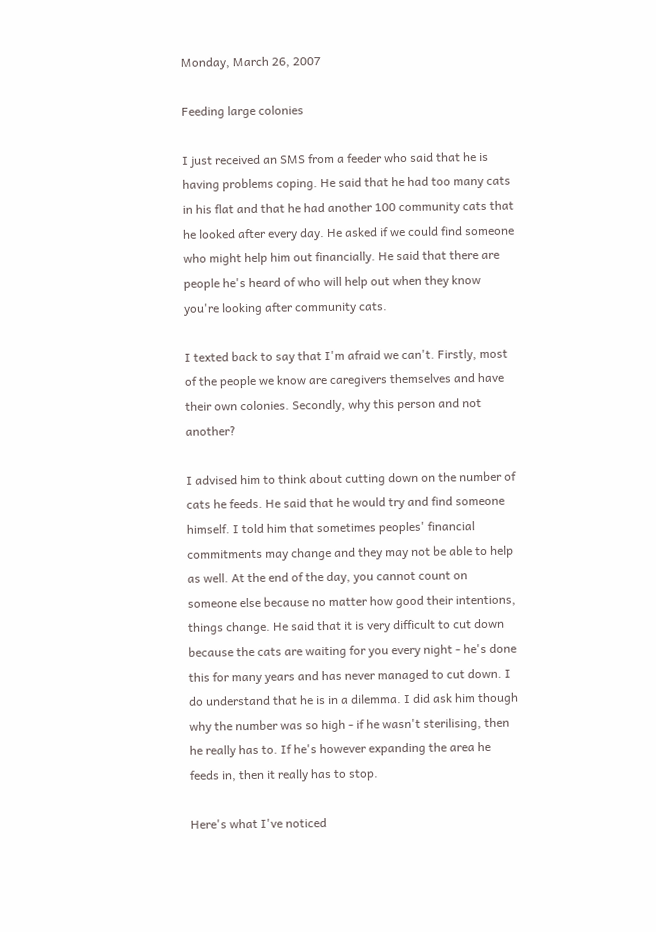Monday, March 26, 2007

Feeding large colonies

I just received an SMS from a feeder who said that he is having problems coping. He said that he had too many cats in his flat and that he had another 100 community cats that he looked after every day. He asked if we could find someone who might help him out financially. He said that there are people he's heard of who will help out when they know you're looking after community cats.

I texted back to say that I'm afraid we can't. Firstly, most of the people we know are caregivers themselves and have their own colonies. Secondly, why this person and not another?

I advised him to think about cutting down on the number of cats he feeds. He said that he would try and find someone himself. I told him that sometimes peoples' financial commitments may change and they may not be able to help as well. At the end of the day, you cannot count on someone else because no matter how good their intentions, things change. He said that it is very difficult to cut down because the cats are waiting for you every night - he's done this for many years and has never managed to cut down. I do understand that he is in a dilemma. I did ask him though why the number was so high - if he wasn't sterilising, then he really has to. If he's however expanding the area he feeds in, then it really has to stop.

Here's what I've noticed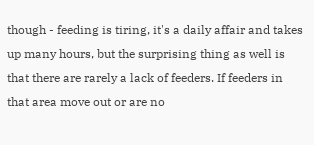though - feeding is tiring, it's a daily affair and takes up many hours, but the surprising thing as well is that there are rarely a lack of feeders. If feeders in that area move out or are no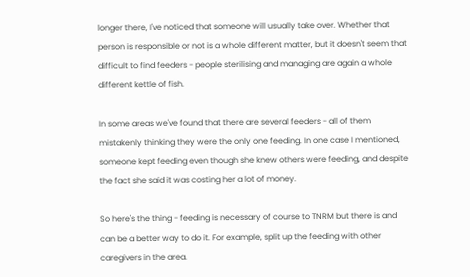longer there, I've noticed that someone will usually take over. Whether that person is responsible or not is a whole different matter, but it doesn't seem that difficult to find feeders - people sterilising and managing are again a whole different kettle of fish.

In some areas we've found that there are several feeders - all of them mistakenly thinking they were the only one feeding. In one case I mentioned, someone kept feeding even though she knew others were feeding, and despite the fact she said it was costing her a lot of money.

So here's the thing - feeding is necessary of course to TNRM but there is and can be a better way to do it. For example, split up the feeding with other caregivers in the area.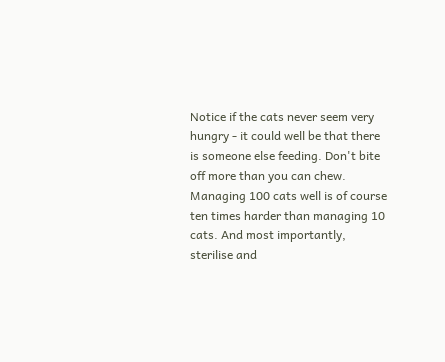Notice if the cats never seem very hungry - it could well be that there is someone else feeding. Don't bite off more than you can chew. Managing 100 cats well is of course ten times harder than managing 10 cats. And most importantly, sterilise and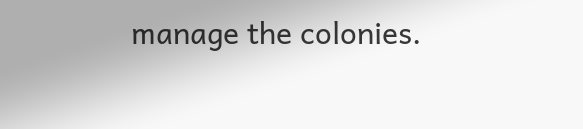manage the colonies.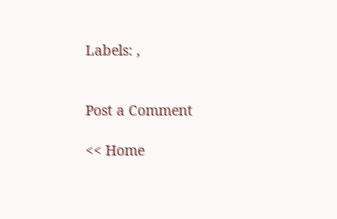Labels: ,


Post a Comment

<< Home